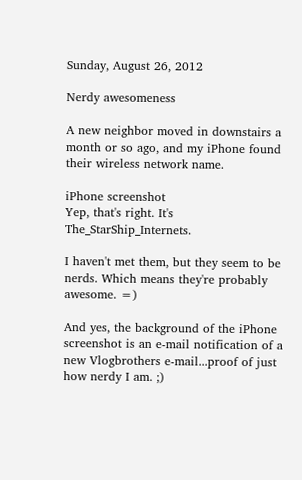Sunday, August 26, 2012

Nerdy awesomeness

A new neighbor moved in downstairs a month or so ago, and my iPhone found their wireless network name.

iPhone screenshot
Yep, that's right. It's The_StarShip_Internets.

I haven't met them, but they seem to be nerds. Which means they're probably awesome. =)

And yes, the background of the iPhone screenshot is an e-mail notification of a new Vlogbrothers e-mail...proof of just how nerdy I am. ;)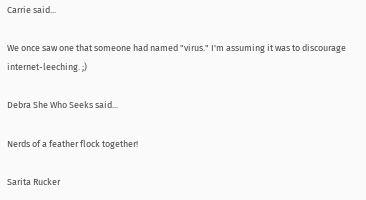Carrie said...

We once saw one that someone had named "virus." I'm assuming it was to discourage internet-leeching. ;)

Debra She Who Seeks said...

Nerds of a feather flock together!

Sarita Rucker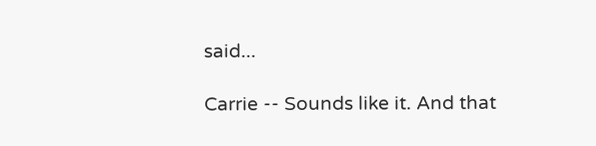said...

Carrie -- Sounds like it. And that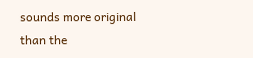sounds more original than the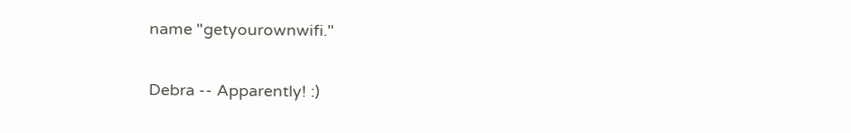name "getyourownwifi."

Debra -- Apparently! :)